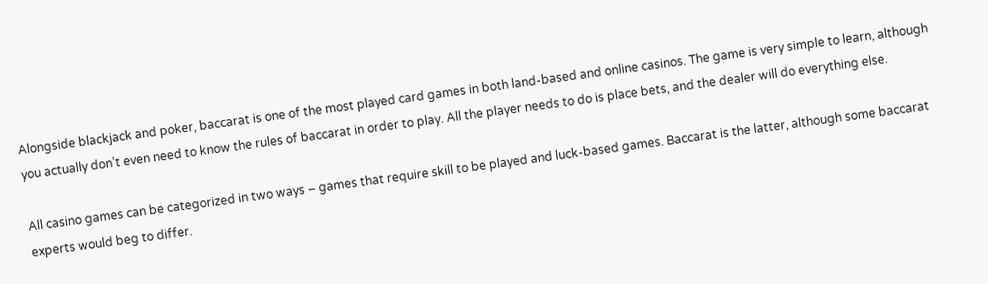Alongside blackjack and poker, baccarat is one of the most played card games in both land-based and online casinos. The game is very simple to learn, although you actually don’t even need to know the rules of baccarat in order to play. All the player needs to do is place bets, and the dealer will do everything else.

All casino games can be categorized in two ways – games that require skill to be played and luck-based games. Baccarat is the latter, although some baccarat experts would beg to differ.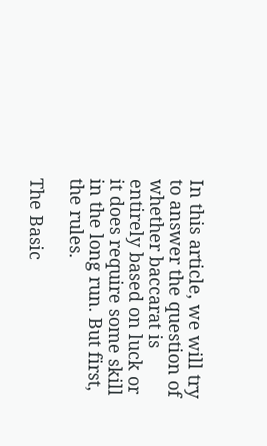In this article, we will try to answer the question of whether baccarat is entirely based on luck or it does require some skill in the long run. But first, the rules.

The Basic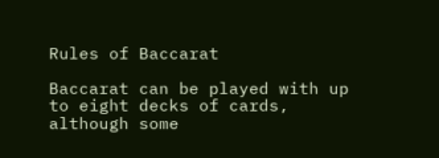Rules of Baccarat

Baccarat can be played with up to eight decks of cards, although some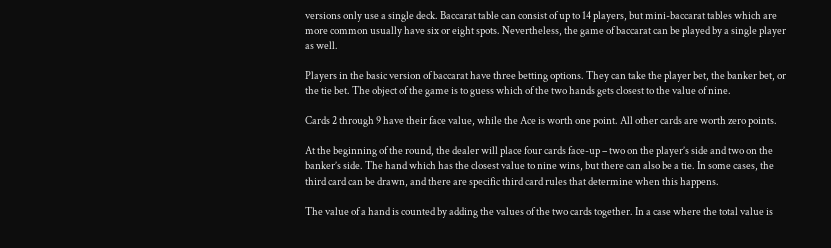versions only use a single deck. Baccarat table can consist of up to 14 players, but mini-baccarat tables which are more common usually have six or eight spots. Nevertheless, the game of baccarat can be played by a single player as well.

Players in the basic version of baccarat have three betting options. They can take the player bet, the banker bet, or the tie bet. The object of the game is to guess which of the two hands gets closest to the value of nine.

Cards 2 through 9 have their face value, while the Ace is worth one point. All other cards are worth zero points.

At the beginning of the round, the dealer will place four cards face-up – two on the player’s side and two on the banker’s side. The hand which has the closest value to nine wins, but there can also be a tie. In some cases, the third card can be drawn, and there are specific third card rules that determine when this happens.

The value of a hand is counted by adding the values of the two cards together. In a case where the total value is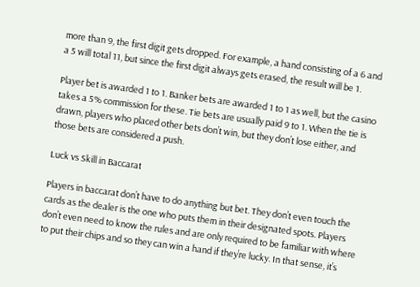more than 9, the first digit gets dropped. For example, a hand consisting of a 6 and a 5 will total 11, but since the first digit always gets erased, the result will be 1.

Player bet is awarded 1 to 1. Banker bets are awarded 1 to 1 as well, but the casino takes a 5% commission for these. Tie bets are usually paid 9 to 1. When the tie is drawn, players who placed other bets don’t win, but they don’t lose either, and those bets are considered a push.

Luck vs Skill in Baccarat

Players in baccarat don’t have to do anything but bet. They don’t even touch the cards as the dealer is the one who puts them in their designated spots. Players don’t even need to know the rules and are only required to be familiar with where to put their chips and so they can win a hand if they’re lucky. In that sense, it’s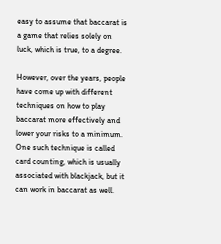easy to assume that baccarat is a game that relies solely on luck, which is true, to a degree.

However, over the years, people have come up with different techniques on how to play baccarat more effectively and lower your risks to a minimum. One such technique is called card counting, which is usually associated with blackjack, but it can work in baccarat as well.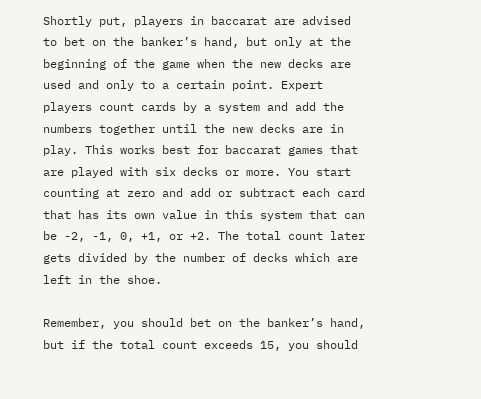Shortly put, players in baccarat are advised to bet on the banker’s hand, but only at the beginning of the game when the new decks are used and only to a certain point. Expert players count cards by a system and add the numbers together until the new decks are in play. This works best for baccarat games that are played with six decks or more. You start counting at zero and add or subtract each card that has its own value in this system that can be -2, -1, 0, +1, or +2. The total count later gets divided by the number of decks which are left in the shoe.

Remember, you should bet on the banker’s hand, but if the total count exceeds 15, you should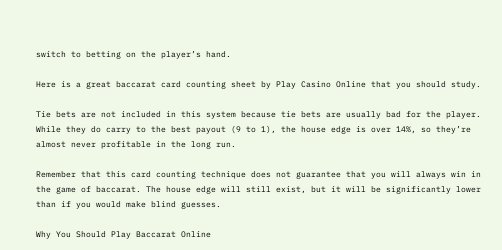switch to betting on the player’s hand.

Here is a great baccarat card counting sheet by Play Casino Online that you should study.

Tie bets are not included in this system because tie bets are usually bad for the player. While they do carry to the best payout (9 to 1), the house edge is over 14%, so they’re almost never profitable in the long run.

Remember that this card counting technique does not guarantee that you will always win in the game of baccarat. The house edge will still exist, but it will be significantly lower than if you would make blind guesses.

Why You Should Play Baccarat Online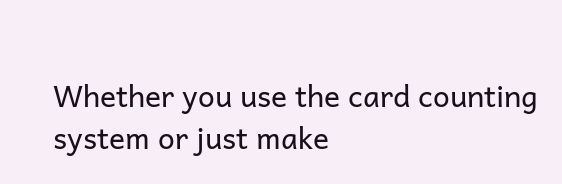Whether you use the card counting system or just make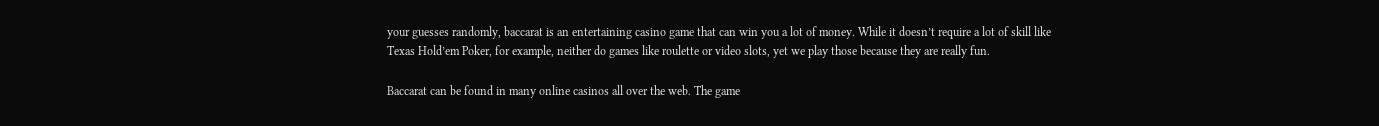your guesses randomly, baccarat is an entertaining casino game that can win you a lot of money. While it doesn’t require a lot of skill like Texas Hold’em Poker, for example, neither do games like roulette or video slots, yet we play those because they are really fun.

Baccarat can be found in many online casinos all over the web. The game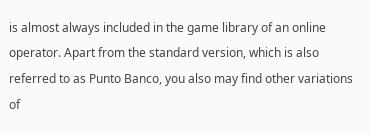is almost always included in the game library of an online operator. Apart from the standard version, which is also referred to as Punto Banco, you also may find other variations of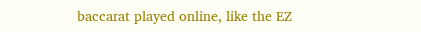baccarat played online, like the EZ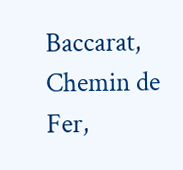Baccarat, Chemin de Fer,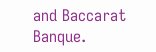and Baccarat Banque.